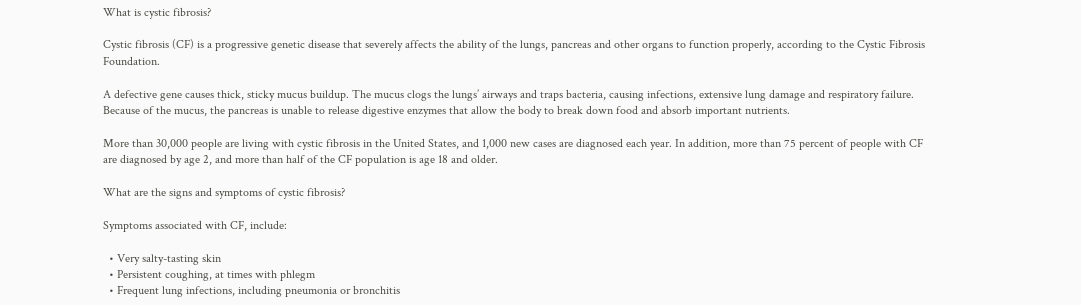What is cystic fibrosis?

Cystic fibrosis (CF) is a progressive genetic disease that severely affects the ability of the lungs, pancreas and other organs to function properly, according to the Cystic Fibrosis Foundation.

A defective gene causes thick, sticky mucus buildup. The mucus clogs the lungs’ airways and traps bacteria, causing infections, extensive lung damage and respiratory failure. Because of the mucus, the pancreas is unable to release digestive enzymes that allow the body to break down food and absorb important nutrients.

More than 30,000 people are living with cystic fibrosis in the United States, and 1,000 new cases are diagnosed each year. In addition, more than 75 percent of people with CF are diagnosed by age 2, and more than half of the CF population is age 18 and older.

What are the signs and symptoms of cystic fibrosis?

Symptoms associated with CF, include:

  • Very salty-tasting skin
  • Persistent coughing, at times with phlegm
  • Frequent lung infections, including pneumonia or bronchitis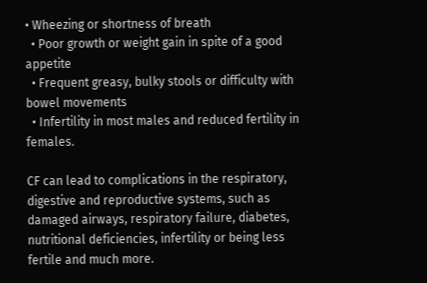• Wheezing or shortness of breath
  • Poor growth or weight gain in spite of a good appetite
  • Frequent greasy, bulky stools or difficulty with bowel movements
  • Infertility in most males and reduced fertility in females.

CF can lead to complications in the respiratory, digestive and reproductive systems, such as damaged airways, respiratory failure, diabetes, nutritional deficiencies, infertility or being less fertile and much more.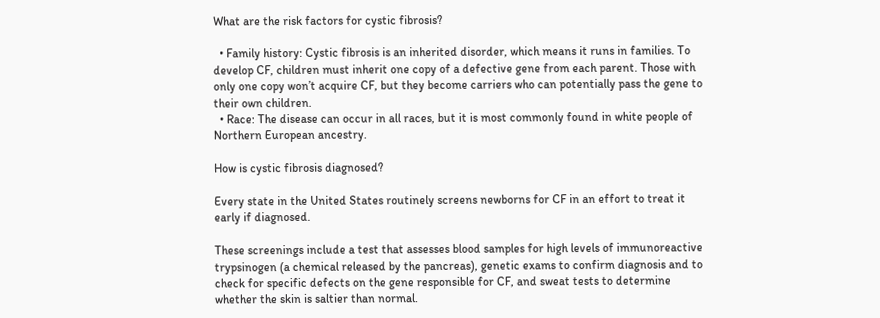What are the risk factors for cystic fibrosis?

  • Family history: Cystic fibrosis is an inherited disorder, which means it runs in families. To develop CF, children must inherit one copy of a defective gene from each parent. Those with only one copy won’t acquire CF, but they become carriers who can potentially pass the gene to their own children.
  • Race: The disease can occur in all races, but it is most commonly found in white people of Northern European ancestry.

How is cystic fibrosis diagnosed?

Every state in the United States routinely screens newborns for CF in an effort to treat it early if diagnosed.

These screenings include a test that assesses blood samples for high levels of immunoreactive trypsinogen (a chemical released by the pancreas), genetic exams to confirm diagnosis and to check for specific defects on the gene responsible for CF, and sweat tests to determine whether the skin is saltier than normal.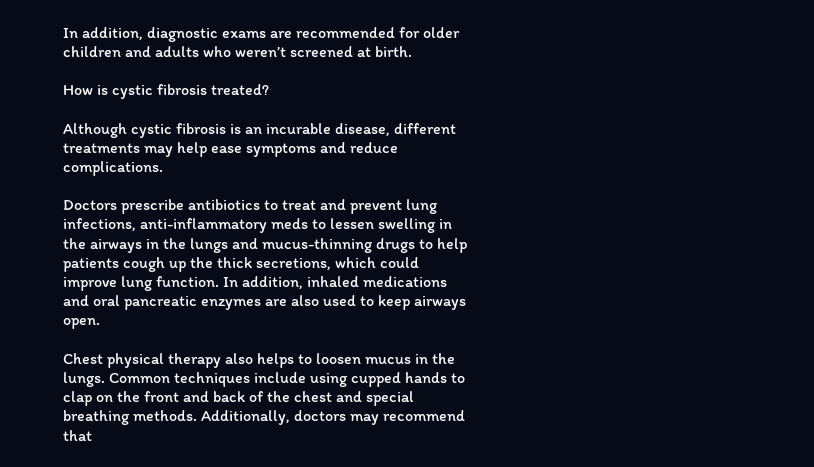In addition, diagnostic exams are recommended for older children and adults who weren’t screened at birth.

How is cystic fibrosis treated?

Although cystic fibrosis is an incurable disease, different treatments may help ease symptoms and reduce complications.

Doctors prescribe antibiotics to treat and prevent lung infections, anti-inflammatory meds to lessen swelling in the airways in the lungs and mucus-thinning drugs to help patients cough up the thick secretions, which could improve lung function. In addition, inhaled medications and oral pancreatic enzymes are also used to keep airways open.

Chest physical therapy also helps to loosen mucus in the lungs. Common techniques include using cupped hands to clap on the front and back of the chest and special breathing methods. Additionally, doctors may recommend that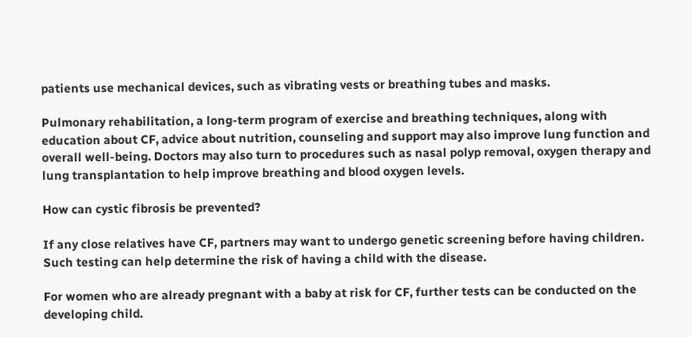patients use mechanical devices, such as vibrating vests or breathing tubes and masks.

Pulmonary rehabilitation, a long-term program of exercise and breathing techniques, along with education about CF, advice about nutrition, counseling and support may also improve lung function and overall well-being. Doctors may also turn to procedures such as nasal polyp removal, oxygen therapy and lung transplantation to help improve breathing and blood oxygen levels.

How can cystic fibrosis be prevented?

If any close relatives have CF, partners may want to undergo genetic screening before having children. Such testing can help determine the risk of having a child with the disease.

For women who are already pregnant with a baby at risk for CF, further tests can be conducted on the developing child.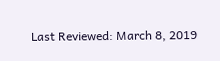Last Reviewed: March 8, 2019